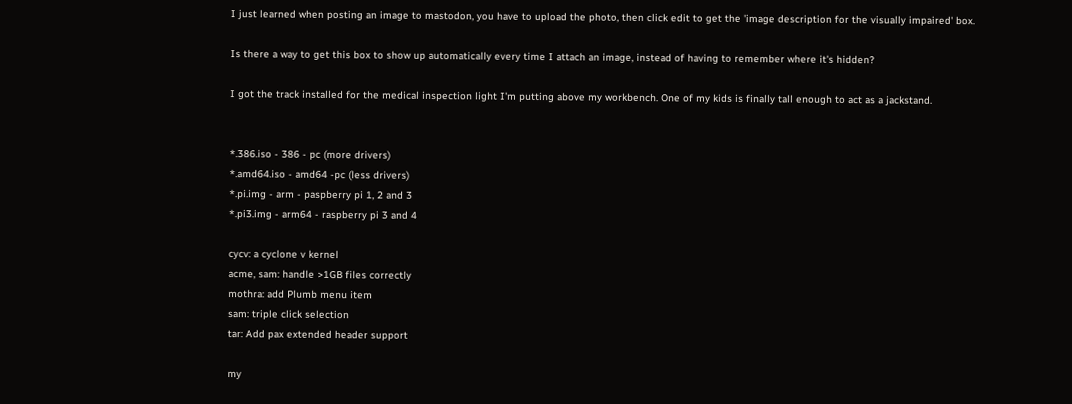I just learned when posting an image to mastodon, you have to upload the photo, then click edit to get the 'image description for the visually impaired' box.

Is there a way to get this box to show up automatically every time I attach an image, instead of having to remember where it's hidden?

I got the track installed for the medical inspection light I'm putting above my workbench. One of my kids is finally tall enough to act as a jackstand.


*.386.iso - 386 - pc (more drivers)
*.amd64.iso - amd64 -pc (less drivers)
*.pi.img - arm - paspberry pi 1, 2 and 3
*.pi3.img - arm64 - raspberry pi 3 and 4

cycv: a cyclone v kernel
acme, sam: handle >1GB files correctly
mothra: add Plumb menu item
sam: triple click selection
tar: Add pax extended header support

my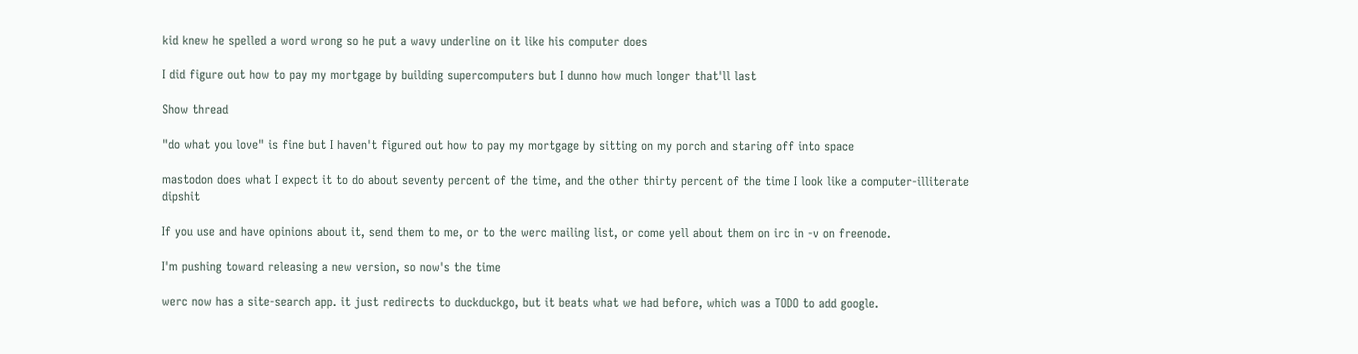kid knew he spelled a word wrong so he put a wavy underline on it like his computer does

I did figure out how to pay my mortgage by building supercomputers but I dunno how much longer that'll last

Show thread

"do what you love" is fine but I haven't figured out how to pay my mortgage by sitting on my porch and staring off into space

mastodon does what I expect it to do about seventy percent of the time, and the other thirty percent of the time I look like a computer-illiterate dipshit

If you use and have opinions about it, send them to me, or to the werc mailing list, or come yell about them on irc in -v on freenode.

I'm pushing toward releasing a new version, so now's the time

werc now has a site-search app. it just redirects to duckduckgo, but it beats what we had before, which was a TODO to add google.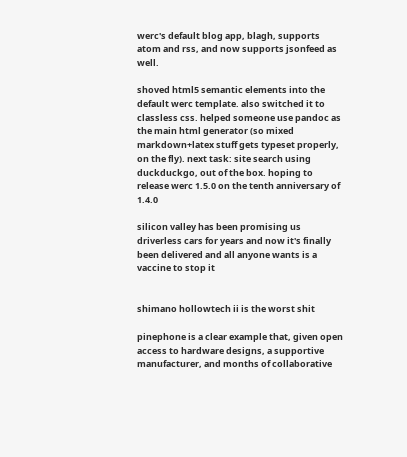werc's default blog app, blagh, supports atom and rss, and now supports jsonfeed as well.

shoved html5 semantic elements into the default werc template. also switched it to classless css. helped someone use pandoc as the main html generator (so mixed markdown+latex stuff gets typeset properly, on the fly). next task: site search using duckduckgo, out of the box. hoping to release werc 1.5.0 on the tenth anniversary of 1.4.0

silicon valley has been promising us driverless cars for years and now it's finally been delivered and all anyone wants is a vaccine to stop it


shimano hollowtech ii is the worst shit

pinephone is a clear example that, given open access to hardware designs, a supportive manufacturer, and months of collaborative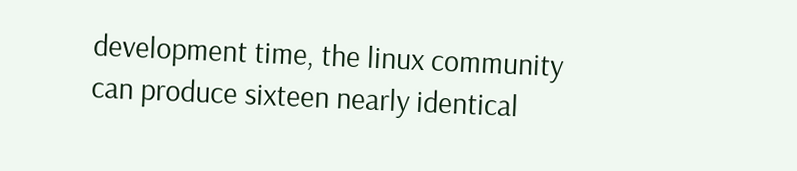development time, the linux community can produce sixteen nearly identical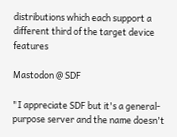distributions which each support a different third of the target device features

Mastodon @ SDF

"I appreciate SDF but it's a general-purpose server and the name doesn't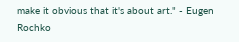make it obvious that it's about art." - Eugen Rochko